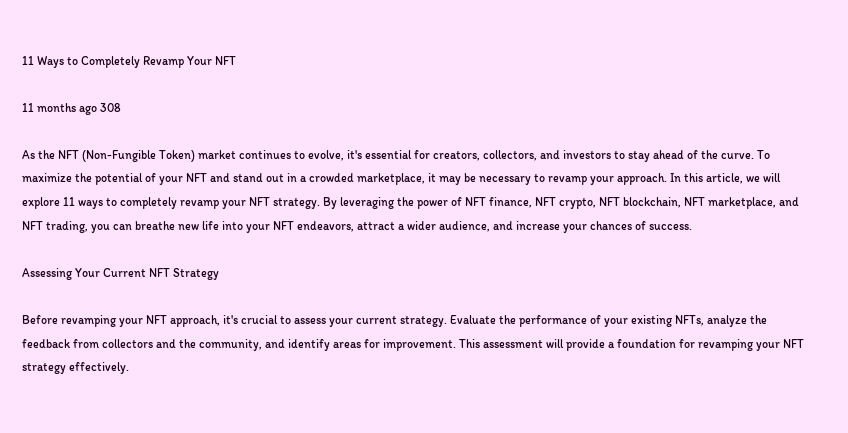11 Ways to Completely Revamp Your NFT

11 months ago 308

As the NFT (Non-Fungible Token) market continues to evolve, it's essential for creators, collectors, and investors to stay ahead of the curve. To maximize the potential of your NFT and stand out in a crowded marketplace, it may be necessary to revamp your approach. In this article, we will explore 11 ways to completely revamp your NFT strategy. By leveraging the power of NFT finance, NFT crypto, NFT blockchain, NFT marketplace, and NFT trading, you can breathe new life into your NFT endeavors, attract a wider audience, and increase your chances of success.

Assessing Your Current NFT Strategy

Before revamping your NFT approach, it's crucial to assess your current strategy. Evaluate the performance of your existing NFTs, analyze the feedback from collectors and the community, and identify areas for improvement. This assessment will provide a foundation for revamping your NFT strategy effectively.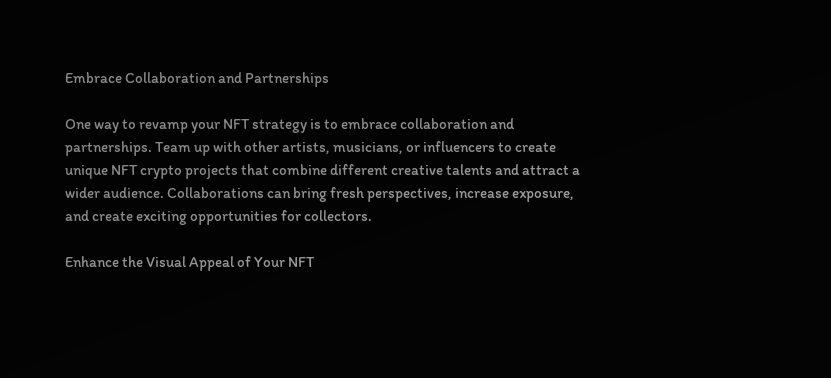Embrace Collaboration and Partnerships

One way to revamp your NFT strategy is to embrace collaboration and partnerships. Team up with other artists, musicians, or influencers to create unique NFT crypto projects that combine different creative talents and attract a wider audience. Collaborations can bring fresh perspectives, increase exposure, and create exciting opportunities for collectors.

Enhance the Visual Appeal of Your NFT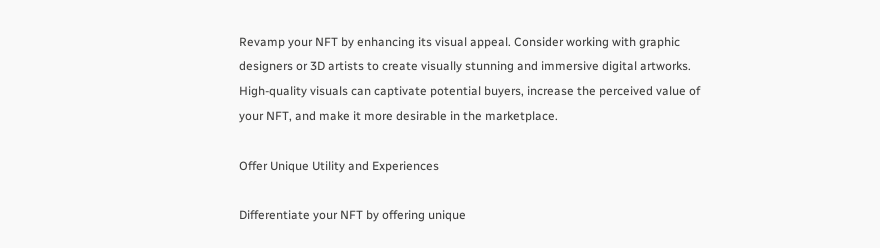Revamp your NFT by enhancing its visual appeal. Consider working with graphic designers or 3D artists to create visually stunning and immersive digital artworks. High-quality visuals can captivate potential buyers, increase the perceived value of your NFT, and make it more desirable in the marketplace.

Offer Unique Utility and Experiences

Differentiate your NFT by offering unique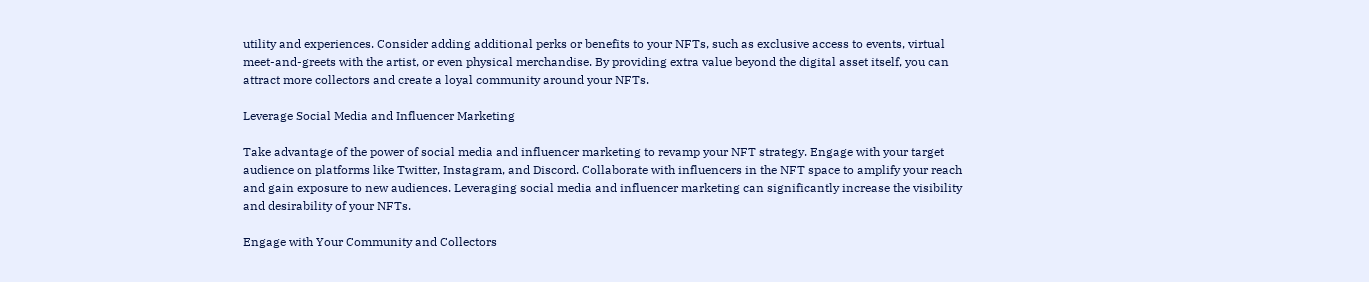utility and experiences. Consider adding additional perks or benefits to your NFTs, such as exclusive access to events, virtual meet-and-greets with the artist, or even physical merchandise. By providing extra value beyond the digital asset itself, you can attract more collectors and create a loyal community around your NFTs.

Leverage Social Media and Influencer Marketing

Take advantage of the power of social media and influencer marketing to revamp your NFT strategy. Engage with your target audience on platforms like Twitter, Instagram, and Discord. Collaborate with influencers in the NFT space to amplify your reach and gain exposure to new audiences. Leveraging social media and influencer marketing can significantly increase the visibility and desirability of your NFTs.

Engage with Your Community and Collectors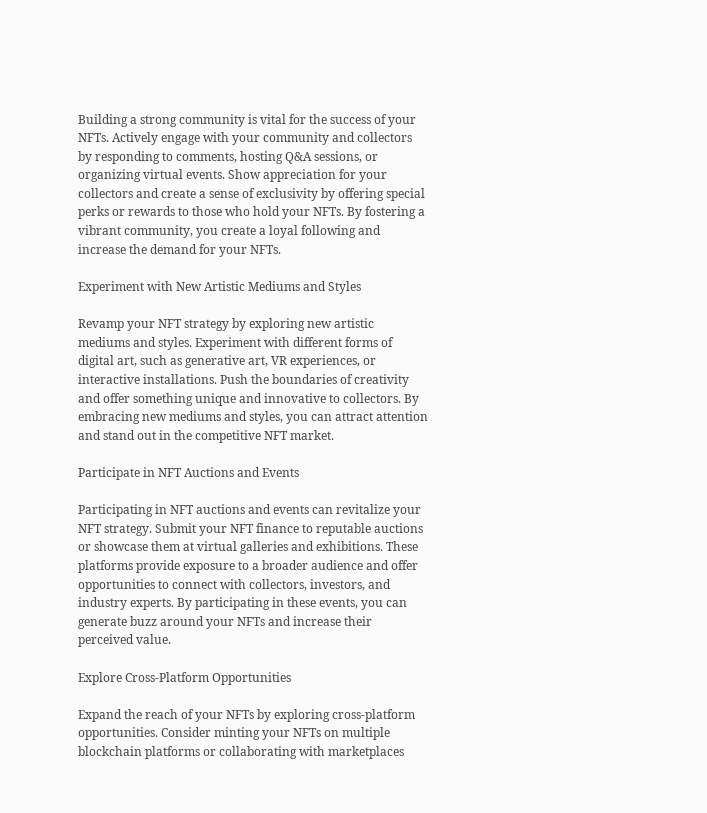Building a strong community is vital for the success of your NFTs. Actively engage with your community and collectors by responding to comments, hosting Q&A sessions, or organizing virtual events. Show appreciation for your collectors and create a sense of exclusivity by offering special perks or rewards to those who hold your NFTs. By fostering a vibrant community, you create a loyal following and increase the demand for your NFTs.

Experiment with New Artistic Mediums and Styles

Revamp your NFT strategy by exploring new artistic mediums and styles. Experiment with different forms of digital art, such as generative art, VR experiences, or interactive installations. Push the boundaries of creativity and offer something unique and innovative to collectors. By embracing new mediums and styles, you can attract attention and stand out in the competitive NFT market.

Participate in NFT Auctions and Events

Participating in NFT auctions and events can revitalize your NFT strategy. Submit your NFT finance to reputable auctions or showcase them at virtual galleries and exhibitions. These platforms provide exposure to a broader audience and offer opportunities to connect with collectors, investors, and industry experts. By participating in these events, you can generate buzz around your NFTs and increase their perceived value.

Explore Cross-Platform Opportunities

Expand the reach of your NFTs by exploring cross-platform opportunities. Consider minting your NFTs on multiple blockchain platforms or collaborating with marketplaces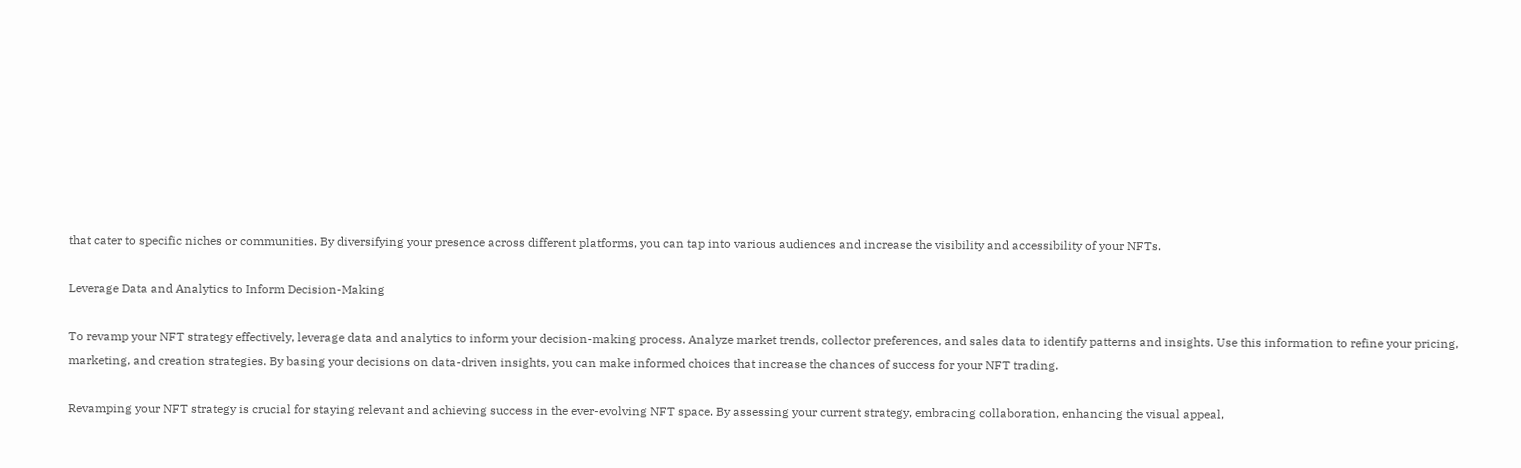that cater to specific niches or communities. By diversifying your presence across different platforms, you can tap into various audiences and increase the visibility and accessibility of your NFTs.

Leverage Data and Analytics to Inform Decision-Making

To revamp your NFT strategy effectively, leverage data and analytics to inform your decision-making process. Analyze market trends, collector preferences, and sales data to identify patterns and insights. Use this information to refine your pricing, marketing, and creation strategies. By basing your decisions on data-driven insights, you can make informed choices that increase the chances of success for your NFT trading.

Revamping your NFT strategy is crucial for staying relevant and achieving success in the ever-evolving NFT space. By assessing your current strategy, embracing collaboration, enhancing the visual appeal,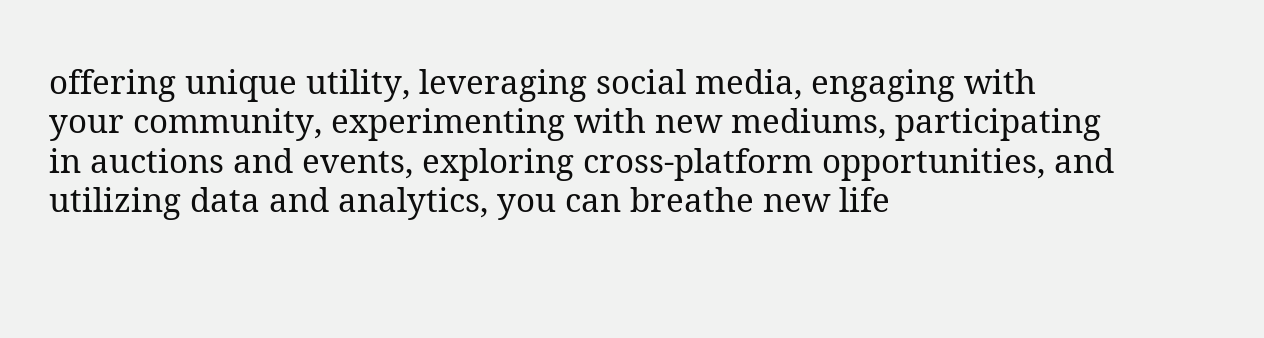offering unique utility, leveraging social media, engaging with your community, experimenting with new mediums, participating in auctions and events, exploring cross-platform opportunities, and utilizing data and analytics, you can breathe new life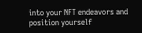into your NFT endeavors and position yourself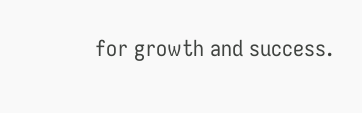for growth and success.